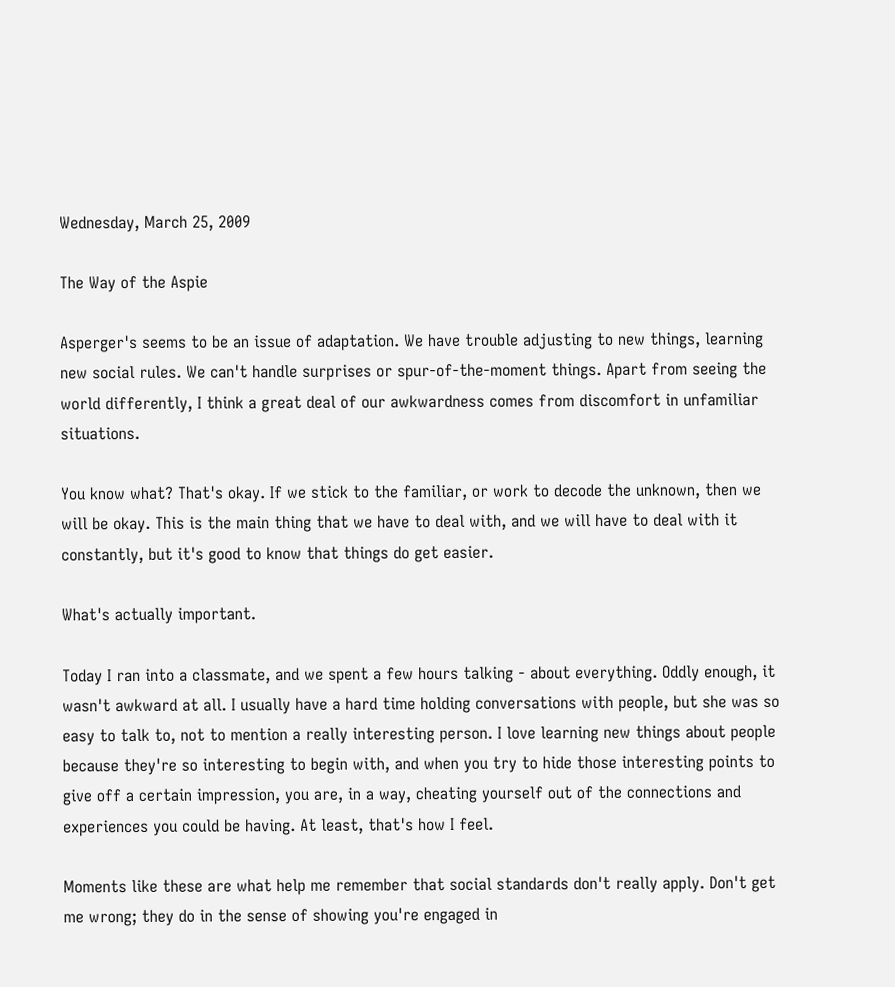Wednesday, March 25, 2009

The Way of the Aspie

Asperger's seems to be an issue of adaptation. We have trouble adjusting to new things, learning new social rules. We can't handle surprises or spur-of-the-moment things. Apart from seeing the world differently, I think a great deal of our awkwardness comes from discomfort in unfamiliar situations.

You know what? That's okay. If we stick to the familiar, or work to decode the unknown, then we will be okay. This is the main thing that we have to deal with, and we will have to deal with it constantly, but it's good to know that things do get easier.

What's actually important.

Today I ran into a classmate, and we spent a few hours talking - about everything. Oddly enough, it wasn't awkward at all. I usually have a hard time holding conversations with people, but she was so easy to talk to, not to mention a really interesting person. I love learning new things about people because they're so interesting to begin with, and when you try to hide those interesting points to give off a certain impression, you are, in a way, cheating yourself out of the connections and experiences you could be having. At least, that's how I feel.

Moments like these are what help me remember that social standards don't really apply. Don't get me wrong; they do in the sense of showing you're engaged in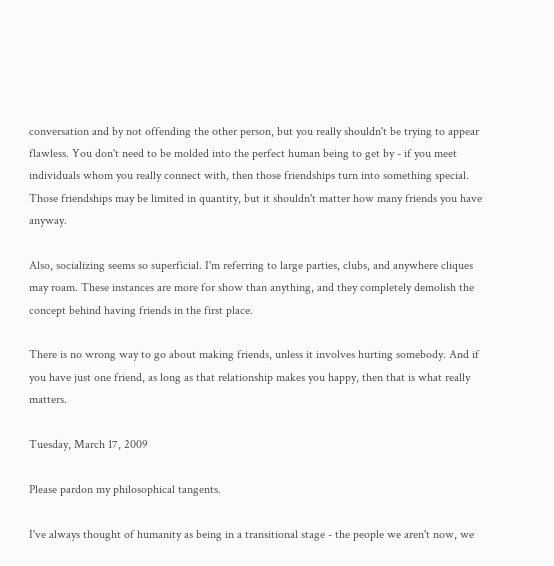conversation and by not offending the other person, but you really shouldn't be trying to appear flawless. You don't need to be molded into the perfect human being to get by - if you meet individuals whom you really connect with, then those friendships turn into something special. Those friendships may be limited in quantity, but it shouldn't matter how many friends you have anyway.

Also, socializing seems so superficial. I'm referring to large parties, clubs, and anywhere cliques may roam. These instances are more for show than anything, and they completely demolish the concept behind having friends in the first place.

There is no wrong way to go about making friends, unless it involves hurting somebody. And if you have just one friend, as long as that relationship makes you happy, then that is what really  matters.

Tuesday, March 17, 2009

Please pardon my philosophical tangents.

I've always thought of humanity as being in a transitional stage - the people we aren't now, we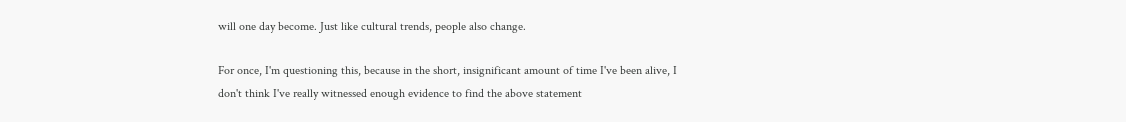will one day become. Just like cultural trends, people also change.

For once, I'm questioning this, because in the short, insignificant amount of time I've been alive, I don't think I've really witnessed enough evidence to find the above statement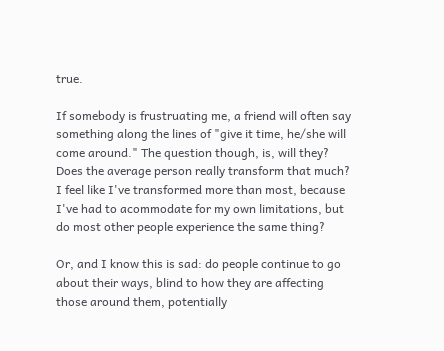true.

If somebody is frustruating me, a friend will often say something along the lines of "give it time, he/she will come around." The question though, is, will they? Does the average person really transform that much? I feel like I've transformed more than most, because I've had to acommodate for my own limitations, but do most other people experience the same thing?

Or, and I know this is sad: do people continue to go about their ways, blind to how they are affecting those around them, potentially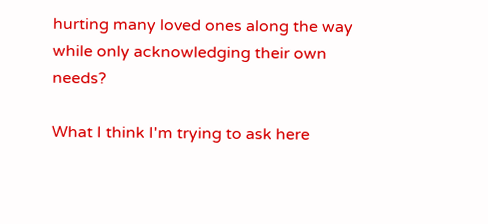hurting many loved ones along the way while only acknowledging their own needs?

What I think I'm trying to ask here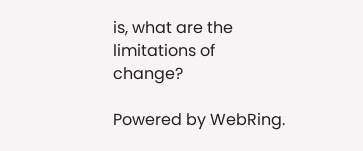is, what are the limitations of change?

Powered by WebRing.